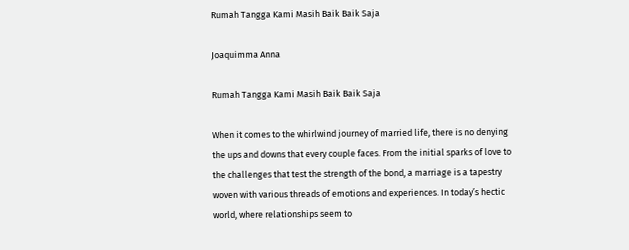Rumah Tangga Kami Masih Baik Baik Saja

Joaquimma Anna

Rumah Tangga Kami Masih Baik Baik Saja

When it comes to the whirlwind journey of married life, there is no denying the ups and downs that every couple faces. From the initial sparks of love to the challenges that test the strength of the bond, a marriage is a tapestry woven with various threads of emotions and experiences. In today’s hectic world, where relationships seem to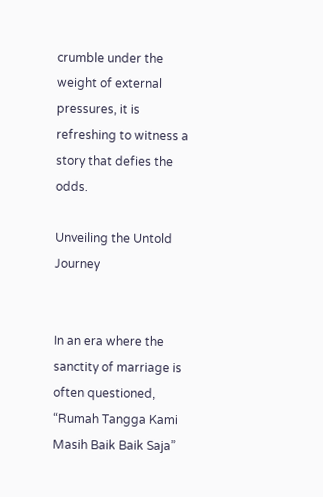crumble under the weight of external pressures, it is refreshing to witness a story that defies the odds.

Unveiling the Untold Journey


In an era where the sanctity of marriage is often questioned, “Rumah Tangga Kami Masih Baik Baik Saja”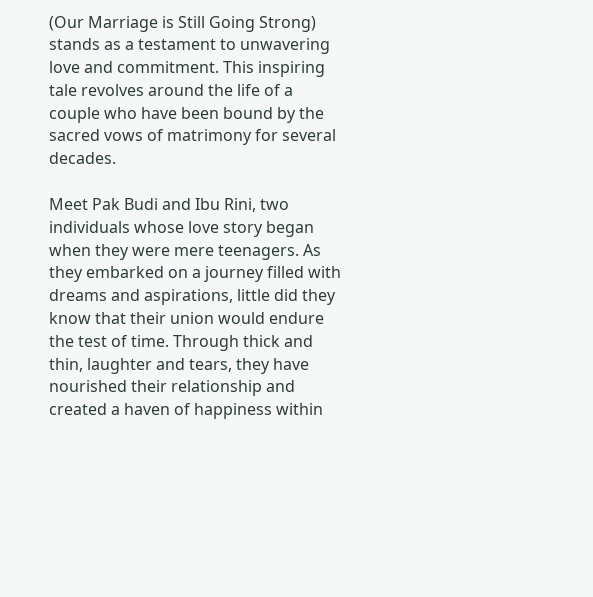(Our Marriage is Still Going Strong) stands as a testament to unwavering love and commitment. This inspiring tale revolves around the life of a couple who have been bound by the sacred vows of matrimony for several decades.

Meet Pak Budi and Ibu Rini, two individuals whose love story began when they were mere teenagers. As they embarked on a journey filled with dreams and aspirations, little did they know that their union would endure the test of time. Through thick and thin, laughter and tears, they have nourished their relationship and created a haven of happiness within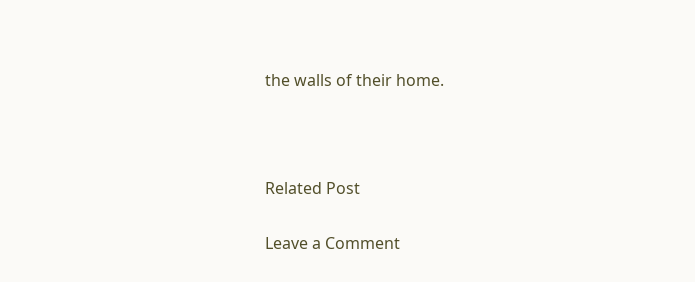the walls of their home.



Related Post

Leave a Comment